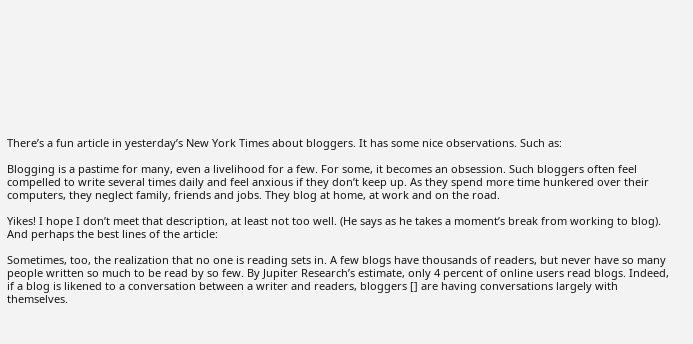There’s a fun article in yesterday’s New York Times about bloggers. It has some nice observations. Such as:

Blogging is a pastime for many, even a livelihood for a few. For some, it becomes an obsession. Such bloggers often feel compelled to write several times daily and feel anxious if they don’t keep up. As they spend more time hunkered over their computers, they neglect family, friends and jobs. They blog at home, at work and on the road.

Yikes! I hope I don’t meet that description, at least not too well. (He says as he takes a moment’s break from working to blog). And perhaps the best lines of the article:

Sometimes, too, the realization that no one is reading sets in. A few blogs have thousands of readers, but never have so many people written so much to be read by so few. By Jupiter Research’s estimate, only 4 percent of online users read blogs. Indeed, if a blog is likened to a conversation between a writer and readers, bloggers [] are having conversations largely with themselves.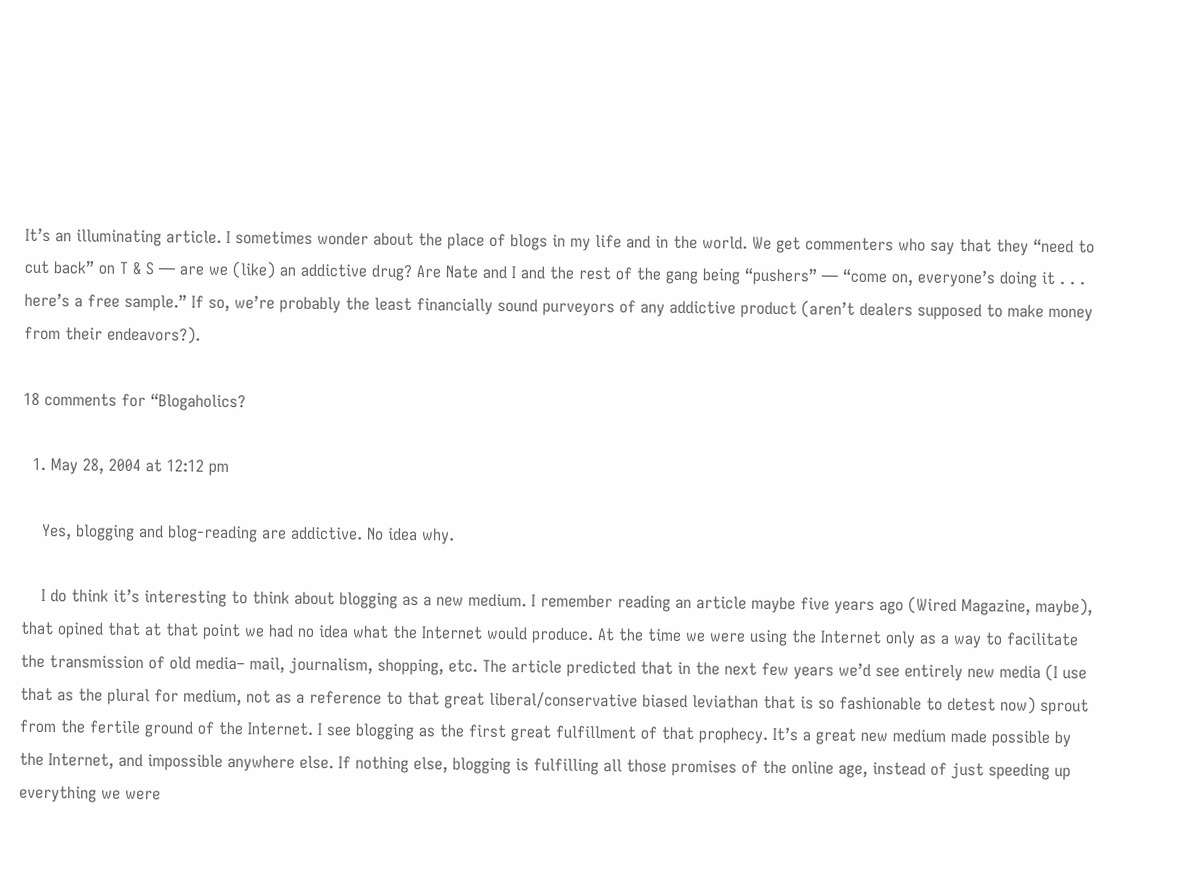It’s an illuminating article. I sometimes wonder about the place of blogs in my life and in the world. We get commenters who say that they “need to cut back” on T & S — are we (like) an addictive drug? Are Nate and I and the rest of the gang being “pushers” — “come on, everyone’s doing it . . . here’s a free sample.” If so, we’re probably the least financially sound purveyors of any addictive product (aren’t dealers supposed to make money from their endeavors?).

18 comments for “Blogaholics?

  1. May 28, 2004 at 12:12 pm

    Yes, blogging and blog-reading are addictive. No idea why.

    I do think it’s interesting to think about blogging as a new medium. I remember reading an article maybe five years ago (Wired Magazine, maybe), that opined that at that point we had no idea what the Internet would produce. At the time we were using the Internet only as a way to facilitate the transmission of old media– mail, journalism, shopping, etc. The article predicted that in the next few years we’d see entirely new media (I use that as the plural for medium, not as a reference to that great liberal/conservative biased leviathan that is so fashionable to detest now) sprout from the fertile ground of the Internet. I see blogging as the first great fulfillment of that prophecy. It’s a great new medium made possible by the Internet, and impossible anywhere else. If nothing else, blogging is fulfilling all those promises of the online age, instead of just speeding up everything we were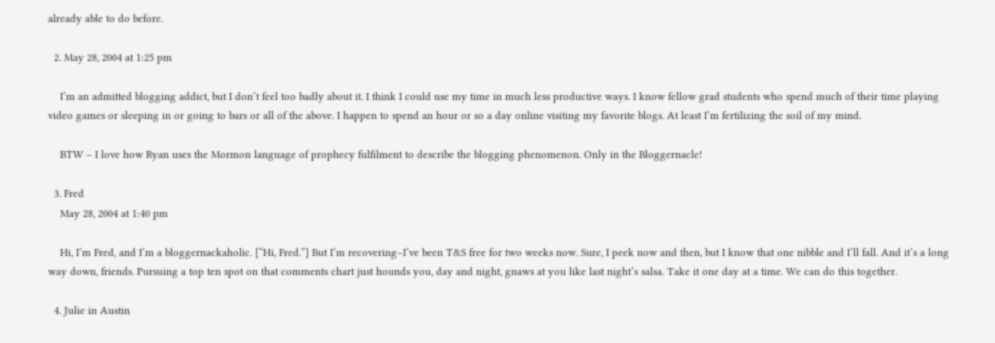already able to do before.

  2. May 28, 2004 at 1:25 pm

    I’m an admitted blogging addict, but I don’t feel too badly about it. I think I could use my time in much less productive ways. I know fellow grad students who spend much of their time playing video games or sleeping in or going to bars or all of the above. I happen to spend an hour or so a day online visiting my favorite blogs. At least I’m fertilizing the soil of my mind.

    BTW – I love how Ryan uses the Mormon language of prophecy fulfilment to describe the blogging phenomenon. Only in the Bloggernacle!

  3. Fred
    May 28, 2004 at 1:40 pm

    Hi, I’m Fred, and I’m a bloggernackaholic. [“Hi, Fred.”] But I’m recovering–I’ve been T&S free for two weeks now. Sure, I peek now and then, but I know that one nibble and I’ll fall. And it’s a long way down, friends. Pursuing a top ten spot on that comments chart just hounds you, day and night, gnaws at you like last night’s salsa. Take it one day at a time. We can do this together.

  4. Julie in Austin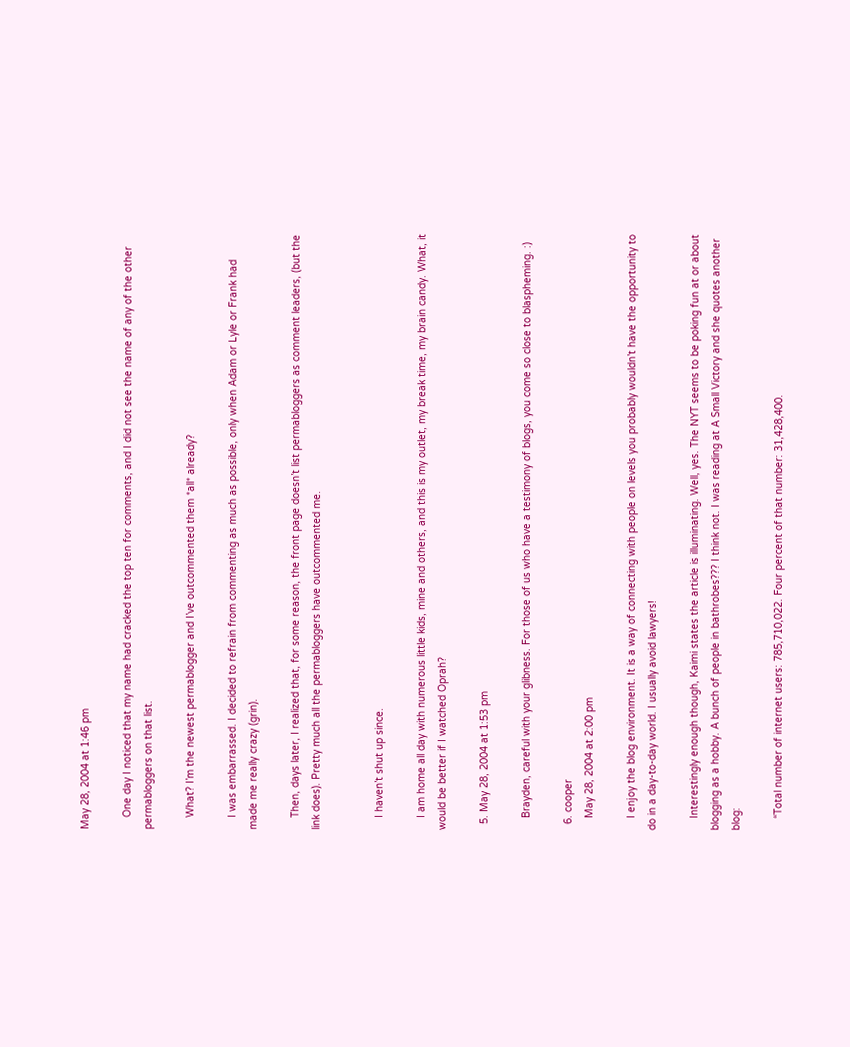May 28, 2004 at 1:46 pm

    One day I noticed that my name had cracked the top ten for comments, and I did not see the name of any of the other permabloggers on that list.

    What? I’m the newest permablogger and I’ve outcommented them *all* already?

    I was embarrassed. I decided to refrain from commenting as much as possible, only when Adam or Lyle or Frank had made me really crazy (grin).

    Then, days later, I realized that, for some reason, the front page doesn’t list permabloggers as comment leaders, (but the link does). Pretty much all the permabloggers have outcommented me.


    I haven’t shut up since.

    I am home all day with numerous little kids, mine and others, and this is my outlet, my break time, my brain candy. What, it would be better if I watched Oprah?

  5. May 28, 2004 at 1:53 pm

    Brayden, careful with your glibness. For those of us who have a testimony of blogs, you come so close to blaspheming. :)

  6. cooper
    May 28, 2004 at 2:00 pm

    I enjoy the blog environment. It is a way of connecting with people on levels you probably wouldn’t have the opportunity to do in a day-to-day world. I usually avoid lawyers!

    Interestingly enough though, Kaimi states the article is illuminating. Well, yes. The NYT seems to be poking fun at or about blogging as a hobby. A bunch of people in bathrobes??? I think not. I was reading at A Small Victory and she quotes another blog:

    “Total number of internet users: 785,710,022. Four percent of that number: 31,428,400.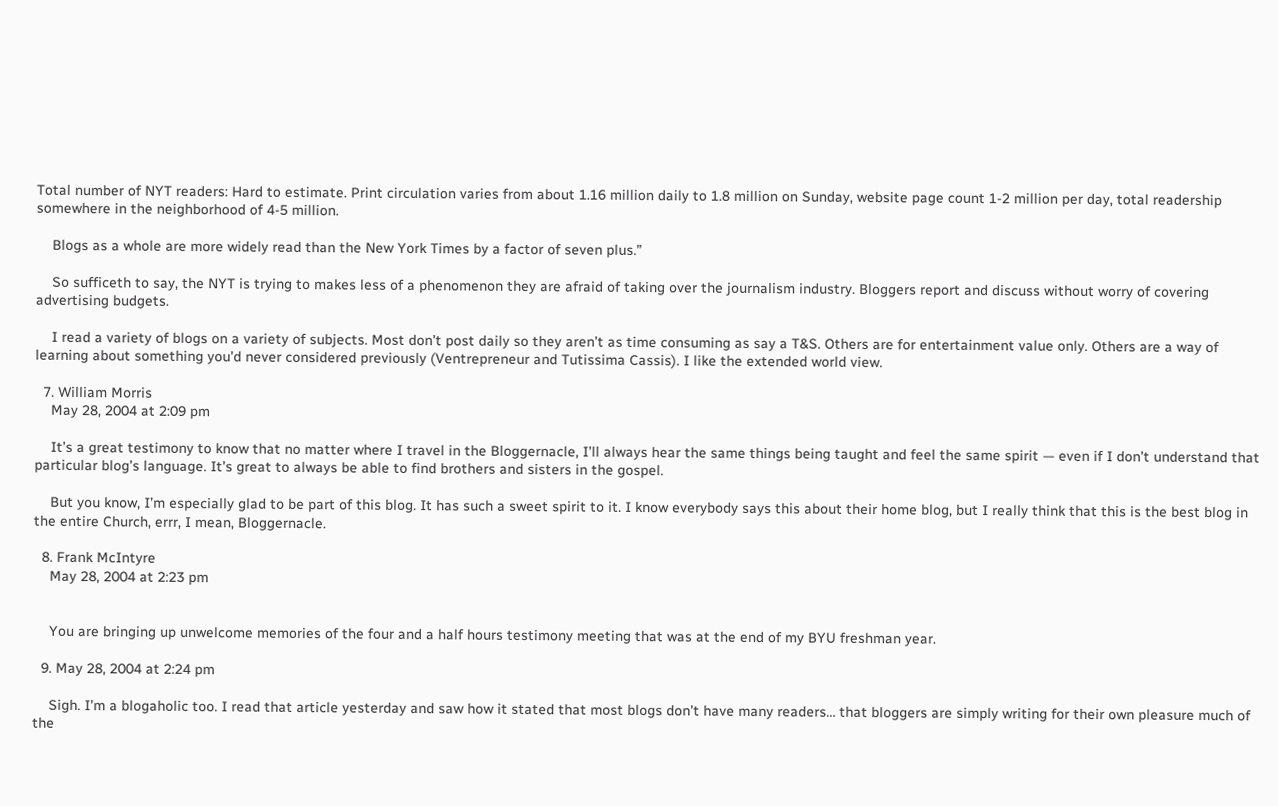Total number of NYT readers: Hard to estimate. Print circulation varies from about 1.16 million daily to 1.8 million on Sunday, website page count 1-2 million per day, total readership somewhere in the neighborhood of 4-5 million.

    Blogs as a whole are more widely read than the New York Times by a factor of seven plus.”

    So sufficeth to say, the NYT is trying to makes less of a phenomenon they are afraid of taking over the journalism industry. Bloggers report and discuss without worry of covering advertising budgets.

    I read a variety of blogs on a variety of subjects. Most don’t post daily so they aren’t as time consuming as say a T&S. Others are for entertainment value only. Others are a way of learning about something you’d never considered previously (Ventrepreneur and Tutissima Cassis). I like the extended world view.

  7. William Morris
    May 28, 2004 at 2:09 pm

    It’s a great testimony to know that no matter where I travel in the Bloggernacle, I’ll always hear the same things being taught and feel the same spirit — even if I don’t understand that particular blog’s language. It’s great to always be able to find brothers and sisters in the gospel.

    But you know, I’m especially glad to be part of this blog. It has such a sweet spirit to it. I know everybody says this about their home blog, but I really think that this is the best blog in the entire Church, errr, I mean, Bloggernacle.

  8. Frank McIntyre
    May 28, 2004 at 2:23 pm


    You are bringing up unwelcome memories of the four and a half hours testimony meeting that was at the end of my BYU freshman year.

  9. May 28, 2004 at 2:24 pm

    Sigh. I’m a blogaholic too. I read that article yesterday and saw how it stated that most blogs don’t have many readers… that bloggers are simply writing for their own pleasure much of the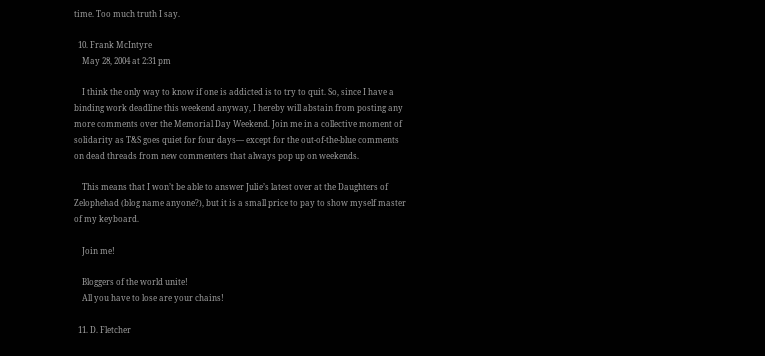time. Too much truth I say.

  10. Frank McIntyre
    May 28, 2004 at 2:31 pm

    I think the only way to know if one is addicted is to try to quit. So, since I have a binding work deadline this weekend anyway, I hereby will abstain from posting any more comments over the Memorial Day Weekend. Join me in a collective moment of solidarity as T&S goes quiet for four days— except for the out-of-the-blue comments on dead threads from new commenters that always pop up on weekends.

    This means that I won’t be able to answer Julie’s latest over at the Daughters of Zelophehad (blog name anyone?), but it is a small price to pay to show myself master of my keyboard.

    Join me!

    Bloggers of the world unite!
    All you have to lose are your chains!

  11. D. Fletcher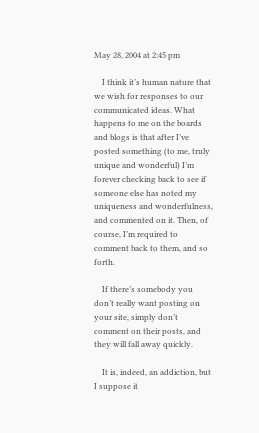May 28, 2004 at 2:45 pm

    I think it’s human nature that we wish for responses to our communicated ideas. What happens to me on the boards and blogs is that after I’ve posted something (to me, truly unique and wonderful) I’m forever checking back to see if someone else has noted my uniqueness and wonderfulness, and commented on it. Then, of course, I’m required to comment back to them, and so forth.

    If there’s somebody you don’t really want posting on your site, simply don’t comment on their posts, and they will fall away quickly.

    It is, indeed, an addiction, but I suppose it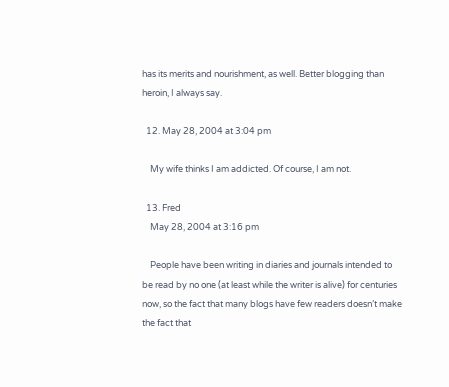has its merits and nourishment, as well. Better blogging than heroin, I always say.

  12. May 28, 2004 at 3:04 pm

    My wife thinks I am addicted. Of course, I am not.

  13. Fred
    May 28, 2004 at 3:16 pm

    People have been writing in diaries and journals intended to be read by no one (at least while the writer is alive) for centuries now, so the fact that many blogs have few readers doesn’t make the fact that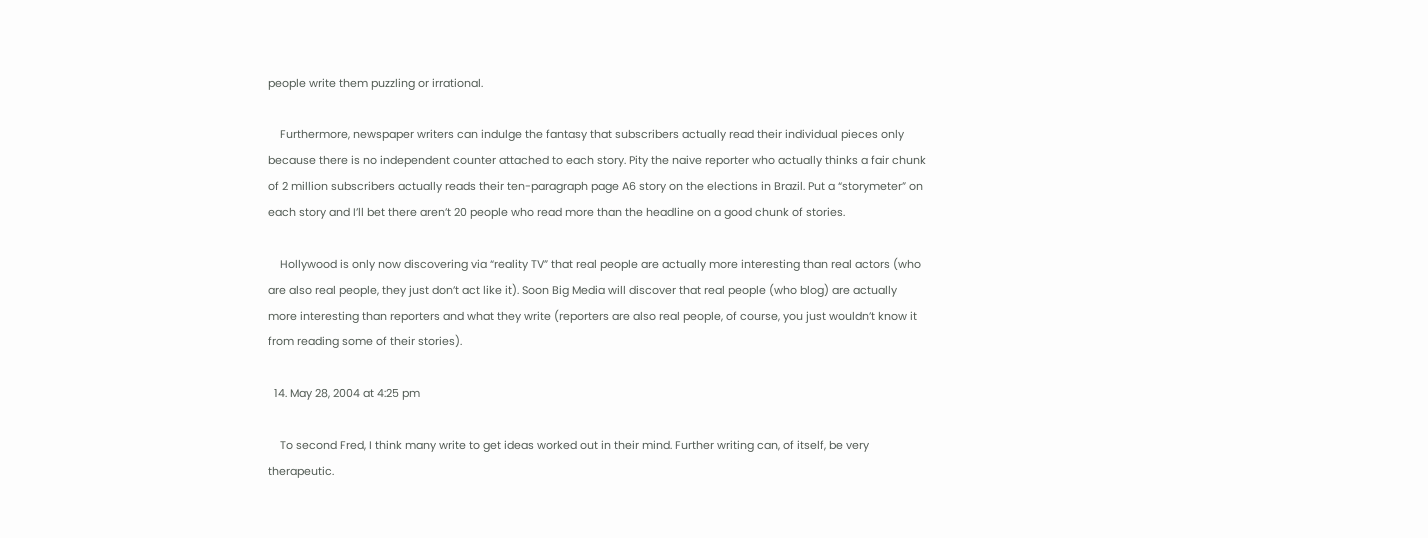people write them puzzling or irrational.

    Furthermore, newspaper writers can indulge the fantasy that subscribers actually read their individual pieces only because there is no independent counter attached to each story. Pity the naive reporter who actually thinks a fair chunk of 2 million subscribers actually reads their ten-paragraph page A6 story on the elections in Brazil. Put a “storymeter” on each story and I’ll bet there aren’t 20 people who read more than the headline on a good chunk of stories.

    Hollywood is only now discovering via “reality TV” that real people are actually more interesting than real actors (who are also real people, they just don’t act like it). Soon Big Media will discover that real people (who blog) are actually more interesting than reporters and what they write (reporters are also real people, of course, you just wouldn’t know it from reading some of their stories).

  14. May 28, 2004 at 4:25 pm

    To second Fred, I think many write to get ideas worked out in their mind. Further writing can, of itself, be very therapeutic.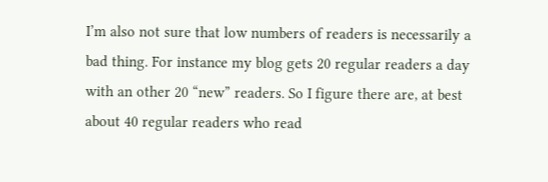I’m also not sure that low numbers of readers is necessarily a bad thing. For instance my blog gets 20 regular readers a day with an other 20 “new” readers. So I figure there are, at best about 40 regular readers who read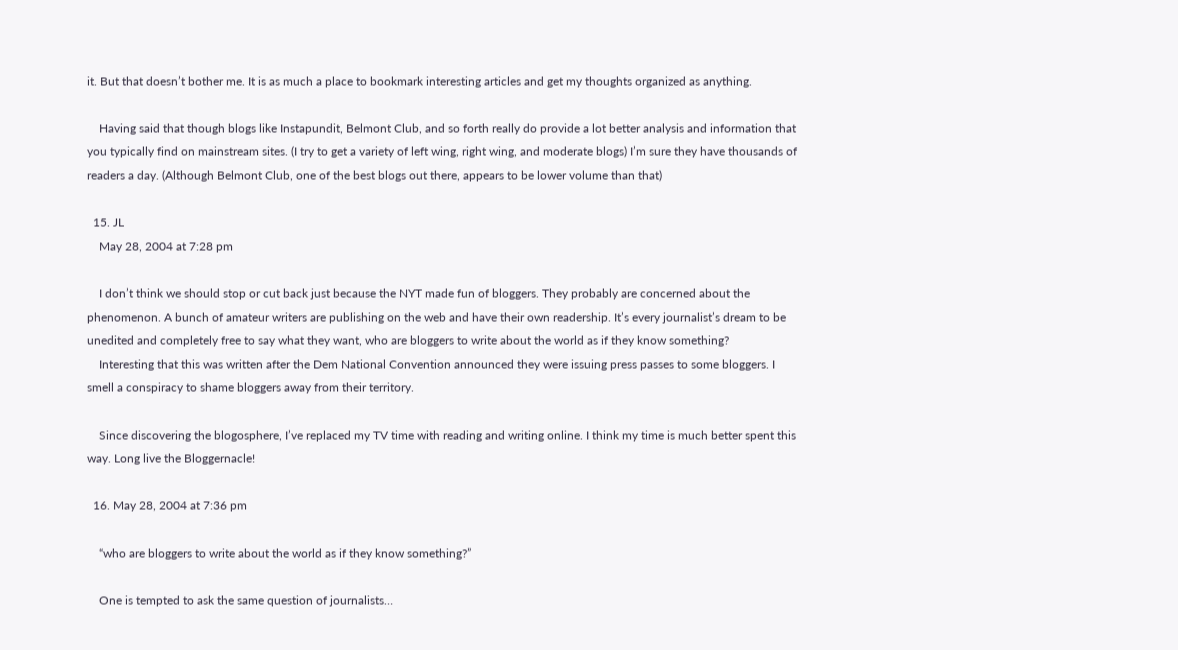it. But that doesn’t bother me. It is as much a place to bookmark interesting articles and get my thoughts organized as anything.

    Having said that though blogs like Instapundit, Belmont Club, and so forth really do provide a lot better analysis and information that you typically find on mainstream sites. (I try to get a variety of left wing, right wing, and moderate blogs) I’m sure they have thousands of readers a day. (Although Belmont Club, one of the best blogs out there, appears to be lower volume than that)

  15. JL
    May 28, 2004 at 7:28 pm

    I don’t think we should stop or cut back just because the NYT made fun of bloggers. They probably are concerned about the phenomenon. A bunch of amateur writers are publishing on the web and have their own readership. It’s every journalist’s dream to be unedited and completely free to say what they want, who are bloggers to write about the world as if they know something?
    Interesting that this was written after the Dem National Convention announced they were issuing press passes to some bloggers. I smell a conspiracy to shame bloggers away from their territory.

    Since discovering the blogosphere, I’ve replaced my TV time with reading and writing online. I think my time is much better spent this way. Long live the Bloggernacle!

  16. May 28, 2004 at 7:36 pm

    “who are bloggers to write about the world as if they know something?”

    One is tempted to ask the same question of journalists…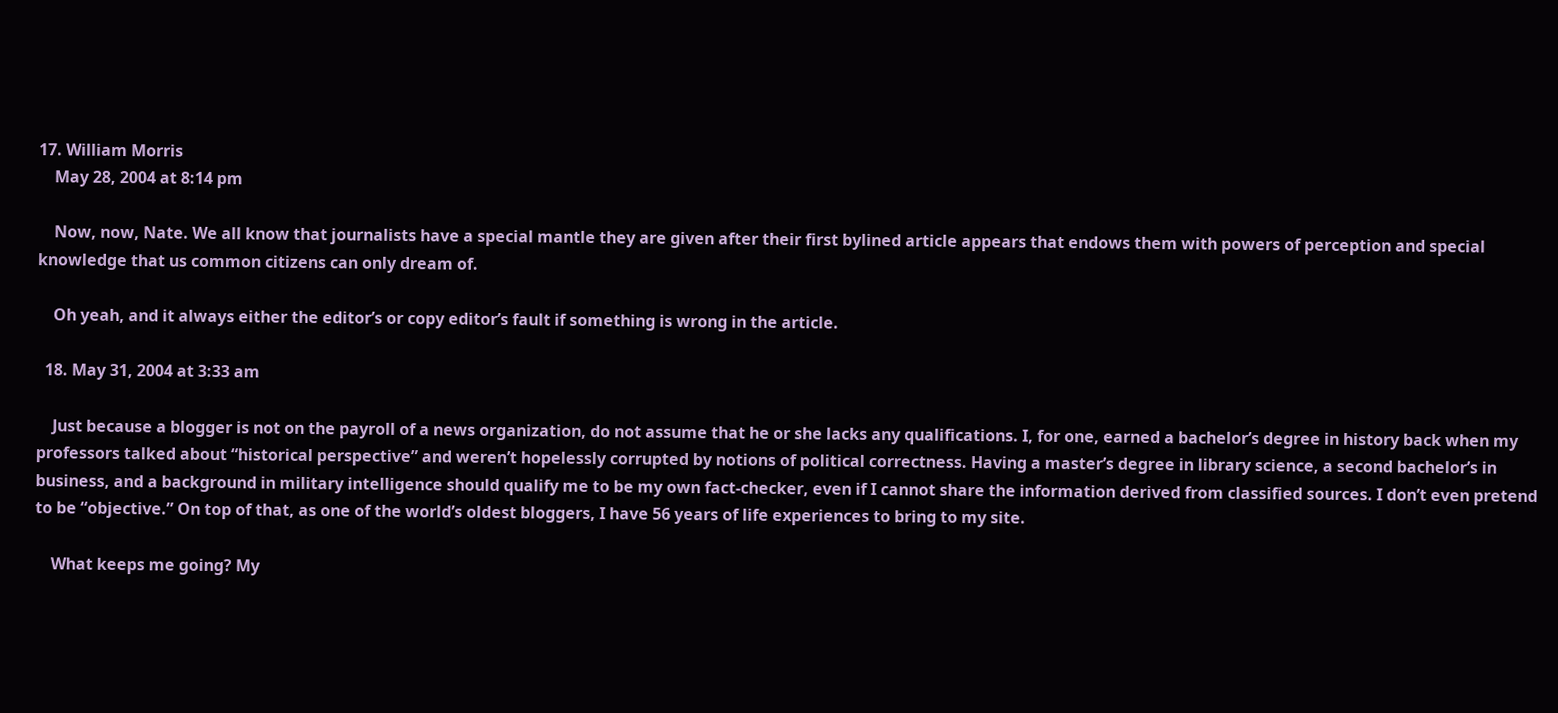17. William Morris
    May 28, 2004 at 8:14 pm

    Now, now, Nate. We all know that journalists have a special mantle they are given after their first bylined article appears that endows them with powers of perception and special knowledge that us common citizens can only dream of.

    Oh yeah, and it always either the editor’s or copy editor’s fault if something is wrong in the article.

  18. May 31, 2004 at 3:33 am

    Just because a blogger is not on the payroll of a news organization, do not assume that he or she lacks any qualifications. I, for one, earned a bachelor’s degree in history back when my professors talked about “historical perspective” and weren’t hopelessly corrupted by notions of political correctness. Having a master’s degree in library science, a second bachelor’s in business, and a background in military intelligence should qualify me to be my own fact-checker, even if I cannot share the information derived from classified sources. I don’t even pretend to be “objective.” On top of that, as one of the world’s oldest bloggers, I have 56 years of life experiences to bring to my site.

    What keeps me going? My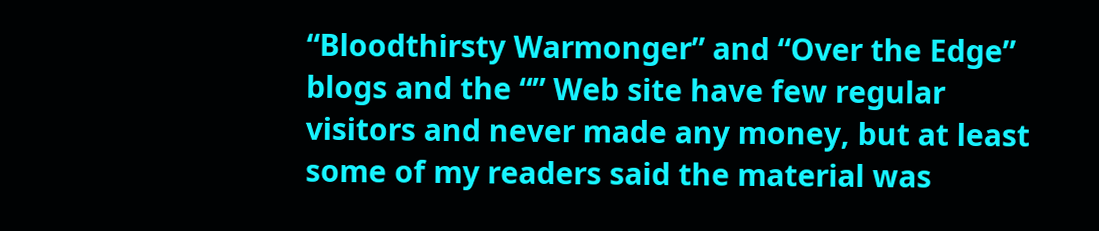“Bloodthirsty Warmonger” and “Over the Edge” blogs and the “” Web site have few regular visitors and never made any money, but at least some of my readers said the material was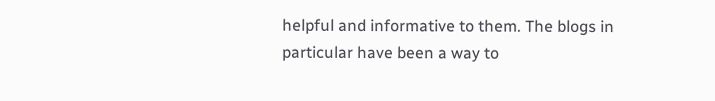helpful and informative to them. The blogs in particular have been a way to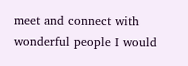meet and connect with wonderful people I would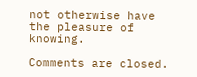not otherwise have the pleasure of knowing.

Comments are closed.